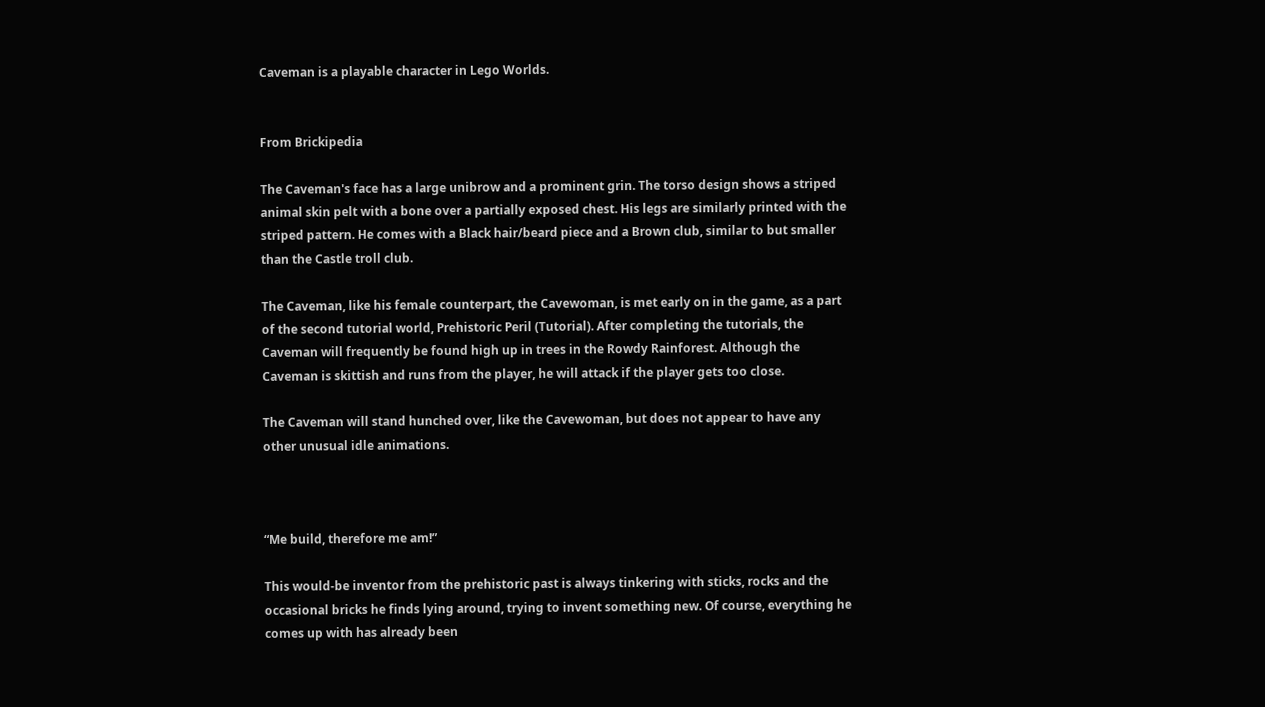Caveman is a playable character in Lego Worlds.


From Brickipedia

The Caveman's face has a large unibrow and a prominent grin. The torso design shows a striped animal skin pelt with a bone over a partially exposed chest. His legs are similarly printed with the striped pattern. He comes with a Black hair/beard piece and a Brown club, similar to but smaller than the Castle troll club.

The Caveman, like his female counterpart, the Cavewoman, is met early on in the game, as a part of the second tutorial world, Prehistoric Peril (Tutorial). After completing the tutorials, the Caveman will frequently be found high up in trees in the Rowdy Rainforest. Although the Caveman is skittish and runs from the player, he will attack if the player gets too close.

The Caveman will stand hunched over, like the Cavewoman, but does not appear to have any other unusual idle animations.



“Me build, therefore me am!”

This would-be inventor from the prehistoric past is always tinkering with sticks, rocks and the occasional bricks he finds lying around, trying to invent something new. Of course, everything he comes up with has already been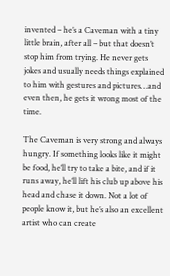invented – he’s a Caveman with a tiny little brain, after all – but that doesn’t stop him from trying. He never gets jokes and usually needs things explained to him with gestures and pictures…and even then, he gets it wrong most of the time.

The Caveman is very strong and always hungry. If something looks like it might be food, he’ll try to take a bite, and if it runs away, he’ll lift his club up above his head and chase it down. Not a lot of people know it, but he’s also an excellent artist who can create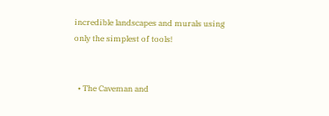incredible landscapes and murals using only the simplest of tools!


  • The Caveman and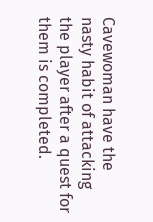Cavewoman have the nasty habit of attacking the player after a quest for them is completed.